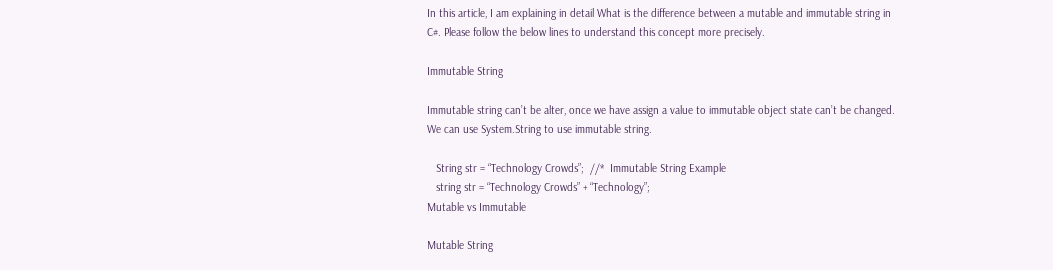In this article, I am explaining in detail What is the difference between a mutable and immutable string in C#. Please follow the below lines to understand this concept more precisely.

Immutable String

Immutable string can’t be alter, once we have assign a value to immutable object state can’t be changed. We can use System.String to use immutable string.

   String str = “Technology Crowds”;  //*  Immutable String Example
   string str = “Technology Crowds” + “Technology”;
Mutable vs Immutable

Mutable String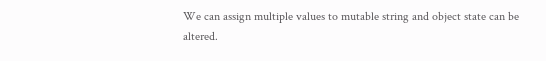We can assign multiple values to mutable string and object state can be altered.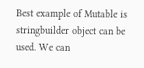Best example of Mutable is stringbuilder object can be used. We can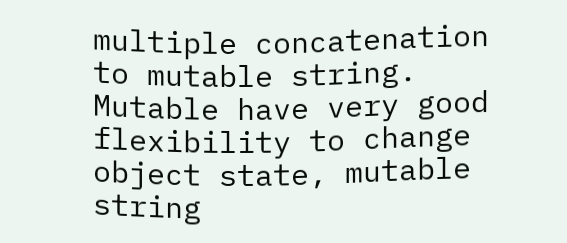multiple concatenation to mutable string. Mutable have very good flexibility to change object state, mutable string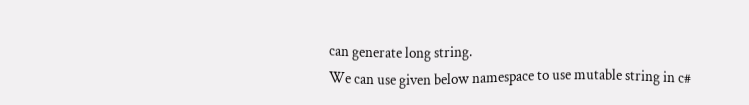can generate long string.
We can use given below namespace to use mutable string in c#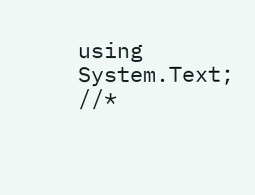using System.Text;   //*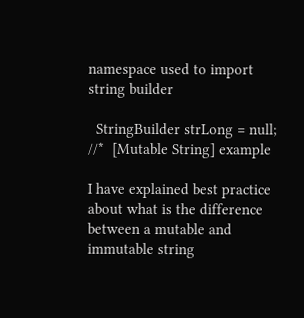namespace used to import string builder

  StringBuilder strLong = null;   //*  [Mutable String] example

I have explained best practice about what is the difference between a mutable and immutable string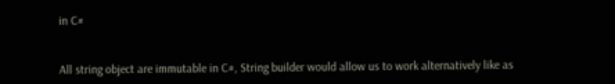in C#


All string object are immutable in C#, String builder would allow us to work alternatively like as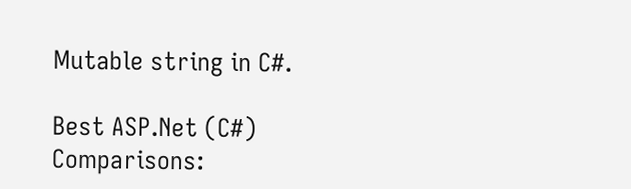Mutable string in C#.

Best ASP.Net (C#) Comparisons: